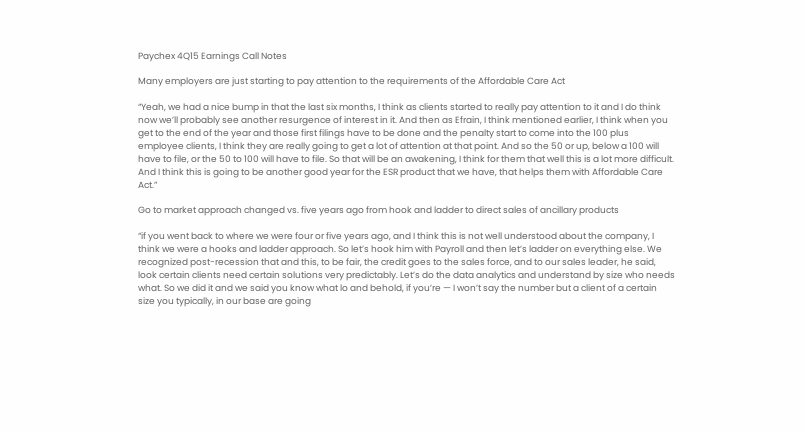Paychex 4Q15 Earnings Call Notes

Many employers are just starting to pay attention to the requirements of the Affordable Care Act

“Yeah, we had a nice bump in that the last six months, I think as clients started to really pay attention to it and I do think now we’ll probably see another resurgence of interest in it. And then as Efrain, I think mentioned earlier, I think when you get to the end of the year and those first filings have to be done and the penalty start to come into the 100 plus employee clients, I think they are really going to get a lot of attention at that point. And so the 50 or up, below a 100 will have to file, or the 50 to 100 will have to file. So that will be an awakening, I think for them that well this is a lot more difficult. And I think this is going to be another good year for the ESR product that we have, that helps them with Affordable Care Act.”

Go to market approach changed vs. five years ago from hook and ladder to direct sales of ancillary products

“if you went back to where we were four or five years ago, and I think this is not well understood about the company, I think we were a hooks and ladder approach. So let’s hook him with Payroll and then let’s ladder on everything else. We recognized post-recession that and this, to be fair, the credit goes to the sales force, and to our sales leader, he said, look certain clients need certain solutions very predictably. Let’s do the data analytics and understand by size who needs what. So we did it and we said you know what lo and behold, if you’re — I won’t say the number but a client of a certain size you typically, in our base are going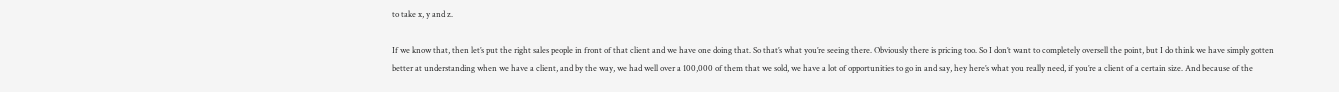to take x, y and z.

If we know that, then let’s put the right sales people in front of that client and we have one doing that. So that’s what you’re seeing there. Obviously there is pricing too. So I don’t want to completely oversell the point, but I do think we have simply gotten better at understanding when we have a client, and by the way, we had well over a 100,000 of them that we sold, we have a lot of opportunities to go in and say, hey here’s what you really need, if you’re a client of a certain size. And because of the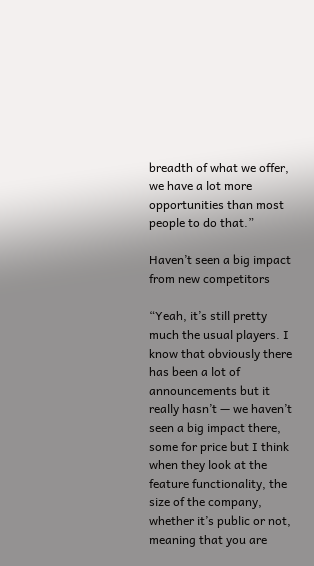breadth of what we offer, we have a lot more opportunities than most people to do that.”

Haven’t seen a big impact from new competitors

“Yeah, it’s still pretty much the usual players. I know that obviously there has been a lot of announcements but it really hasn’t — we haven’t seen a big impact there, some for price but I think when they look at the feature functionality, the size of the company, whether it’s public or not, meaning that you are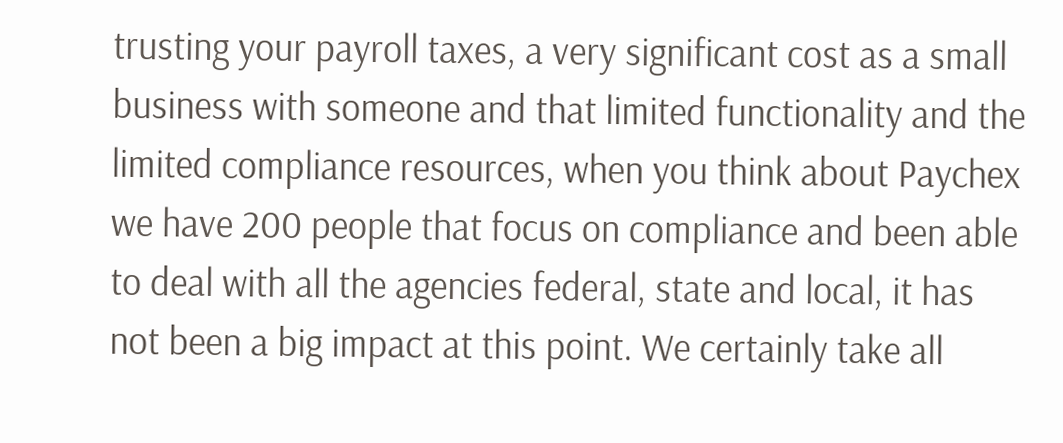trusting your payroll taxes, a very significant cost as a small business with someone and that limited functionality and the limited compliance resources, when you think about Paychex we have 200 people that focus on compliance and been able to deal with all the agencies federal, state and local, it has not been a big impact at this point. We certainly take all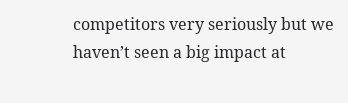competitors very seriously but we haven’t seen a big impact at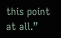this point at all.”